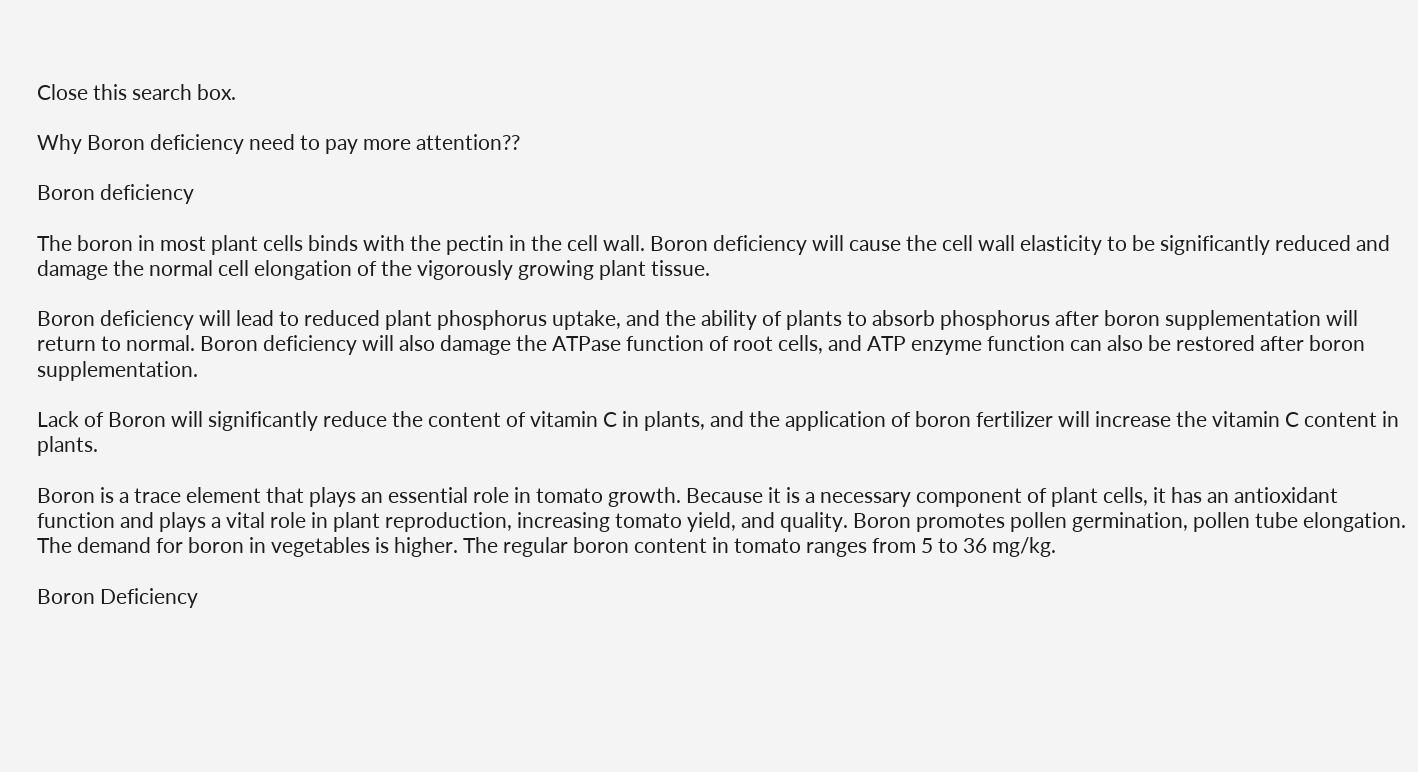Close this search box.

Why Boron deficiency need to pay more attention??

Boron deficiency

The boron in most plant cells binds with the pectin in the cell wall. Boron deficiency will cause the cell wall elasticity to be significantly reduced and damage the normal cell elongation of the vigorously growing plant tissue.

Boron deficiency will lead to reduced plant phosphorus uptake, and the ability of plants to absorb phosphorus after boron supplementation will return to normal. Boron deficiency will also damage the ATPase function of root cells, and ATP enzyme function can also be restored after boron supplementation.

Lack of Boron will significantly reduce the content of vitamin C in plants, and the application of boron fertilizer will increase the vitamin C content in plants.

Boron is a trace element that plays an essential role in tomato growth. Because it is a necessary component of plant cells, it has an antioxidant function and plays a vital role in plant reproduction, increasing tomato yield, and quality. Boron promotes pollen germination, pollen tube elongation. The demand for boron in vegetables is higher. The regular boron content in tomato ranges from 5 to 36 mg/kg.

Boron Deficiency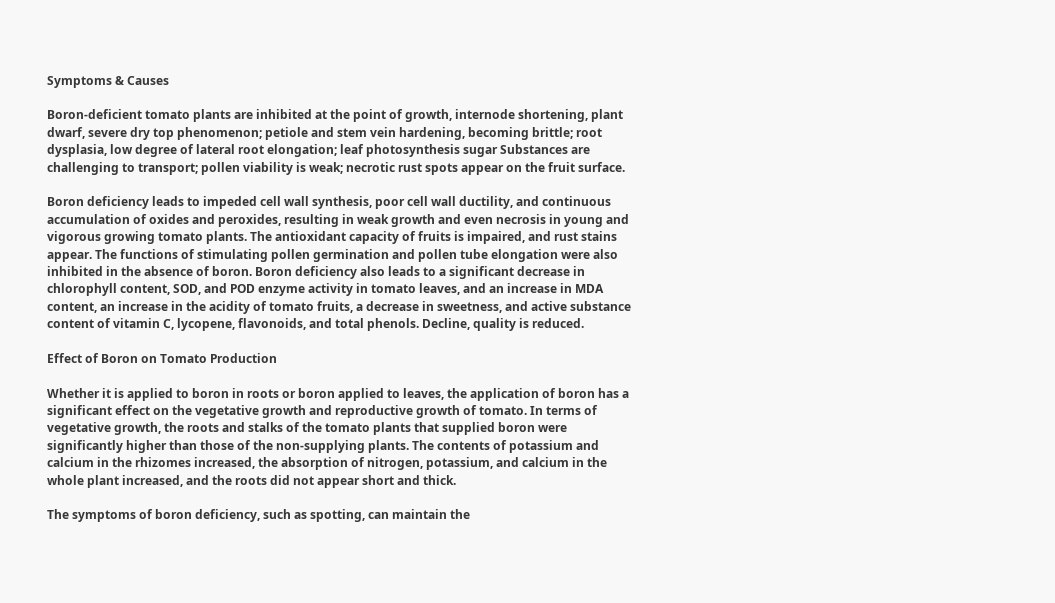Symptoms & Causes

Boron-deficient tomato plants are inhibited at the point of growth, internode shortening, plant dwarf, severe dry top phenomenon; petiole and stem vein hardening, becoming brittle; root dysplasia, low degree of lateral root elongation; leaf photosynthesis sugar Substances are challenging to transport; pollen viability is weak; necrotic rust spots appear on the fruit surface.

Boron deficiency leads to impeded cell wall synthesis, poor cell wall ductility, and continuous accumulation of oxides and peroxides, resulting in weak growth and even necrosis in young and vigorous growing tomato plants. The antioxidant capacity of fruits is impaired, and rust stains appear. The functions of stimulating pollen germination and pollen tube elongation were also inhibited in the absence of boron. Boron deficiency also leads to a significant decrease in chlorophyll content, SOD, and POD enzyme activity in tomato leaves, and an increase in MDA content, an increase in the acidity of tomato fruits, a decrease in sweetness, and active substance content of vitamin C, lycopene, flavonoids, and total phenols. Decline, quality is reduced.

Effect of Boron on Tomato Production

Whether it is applied to boron in roots or boron applied to leaves, the application of boron has a significant effect on the vegetative growth and reproductive growth of tomato. In terms of vegetative growth, the roots and stalks of the tomato plants that supplied boron were significantly higher than those of the non-supplying plants. The contents of potassium and calcium in the rhizomes increased, the absorption of nitrogen, potassium, and calcium in the whole plant increased, and the roots did not appear short and thick.

The symptoms of boron deficiency, such as spotting, can maintain the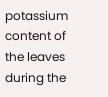potassium content of the leaves during the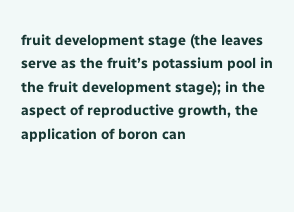fruit development stage (the leaves serve as the fruit’s potassium pool in the fruit development stage); in the aspect of reproductive growth, the application of boron can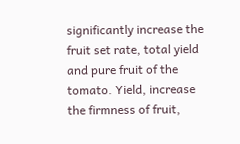significantly increase the fruit set rate, total yield and pure fruit of the tomato. Yield, increase the firmness of fruit,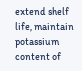extend shelf life, maintain potassium content of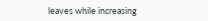leaves while increasing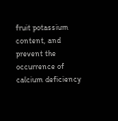fruit potassium content, and prevent the occurrence of calcium deficiency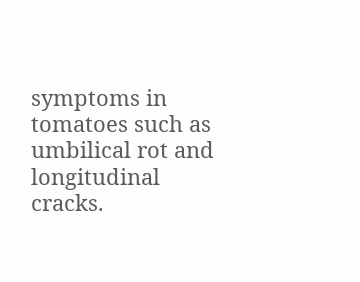symptoms in tomatoes such as umbilical rot and longitudinal cracks.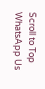Scroll to Top
WhatsApp Us